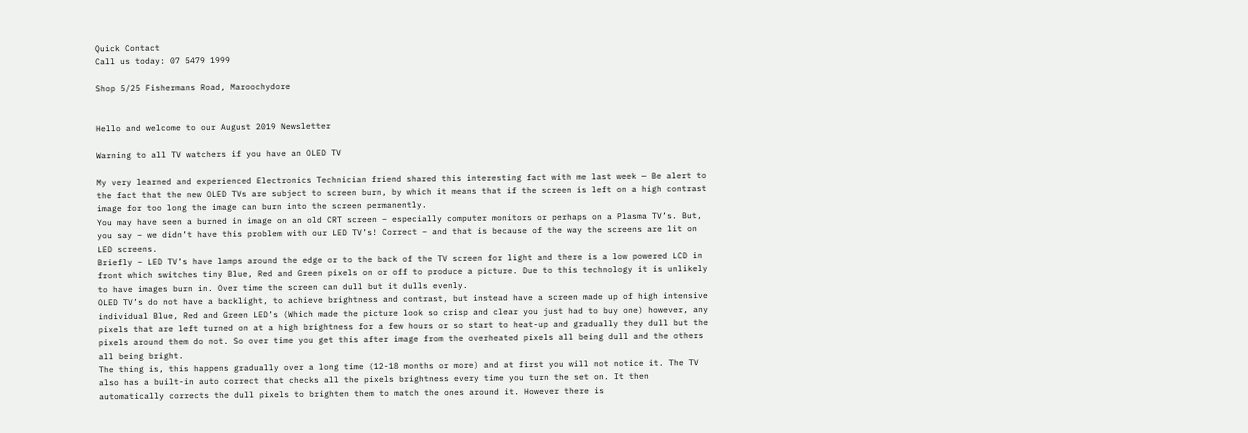Quick Contact
Call us today: 07 5479 1999

Shop 5/25 Fishermans Road, Maroochydore


Hello and welcome to our August 2019 Newsletter

Warning to all TV watchers if you have an OLED TV

My very learned and experienced Electronics Technician friend shared this interesting fact with me last week — Be alert to the fact that the new OLED TVs are subject to screen burn, by which it means that if the screen is left on a high contrast image for too long the image can burn into the screen permanently.
You may have seen a burned in image on an old CRT screen – especially computer monitors or perhaps on a Plasma TV’s. But, you say – we didn’t have this problem with our LED TV’s! Correct – and that is because of the way the screens are lit on LED screens.
Briefly – LED TV’s have lamps around the edge or to the back of the TV screen for light and there is a low powered LCD in front which switches tiny Blue, Red and Green pixels on or off to produce a picture. Due to this technology it is unlikely to have images burn in. Over time the screen can dull but it dulls evenly.
OLED TV’s do not have a backlight, to achieve brightness and contrast, but instead have a screen made up of high intensive individual Blue, Red and Green LED’s (Which made the picture look so crisp and clear you just had to buy one) however, any pixels that are left turned on at a high brightness for a few hours or so start to heat-up and gradually they dull but the pixels around them do not. So over time you get this after image from the overheated pixels all being dull and the others all being bright.
The thing is, this happens gradually over a long time (12-18 months or more) and at first you will not notice it. The TV also has a built-in auto correct that checks all the pixels brightness every time you turn the set on. It then automatically corrects the dull pixels to brighten them to match the ones around it. However there is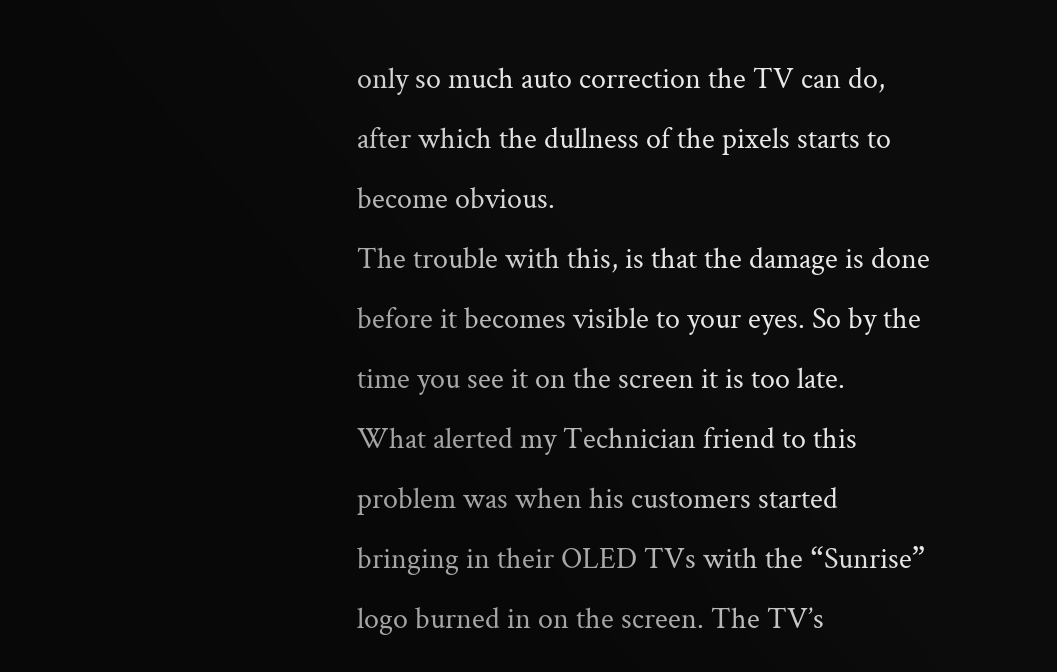only so much auto correction the TV can do, after which the dullness of the pixels starts to become obvious.
The trouble with this, is that the damage is done before it becomes visible to your eyes. So by the time you see it on the screen it is too late.
What alerted my Technician friend to this problem was when his customers started bringing in their OLED TVs with the “Sunrise” logo burned in on the screen. The TV’s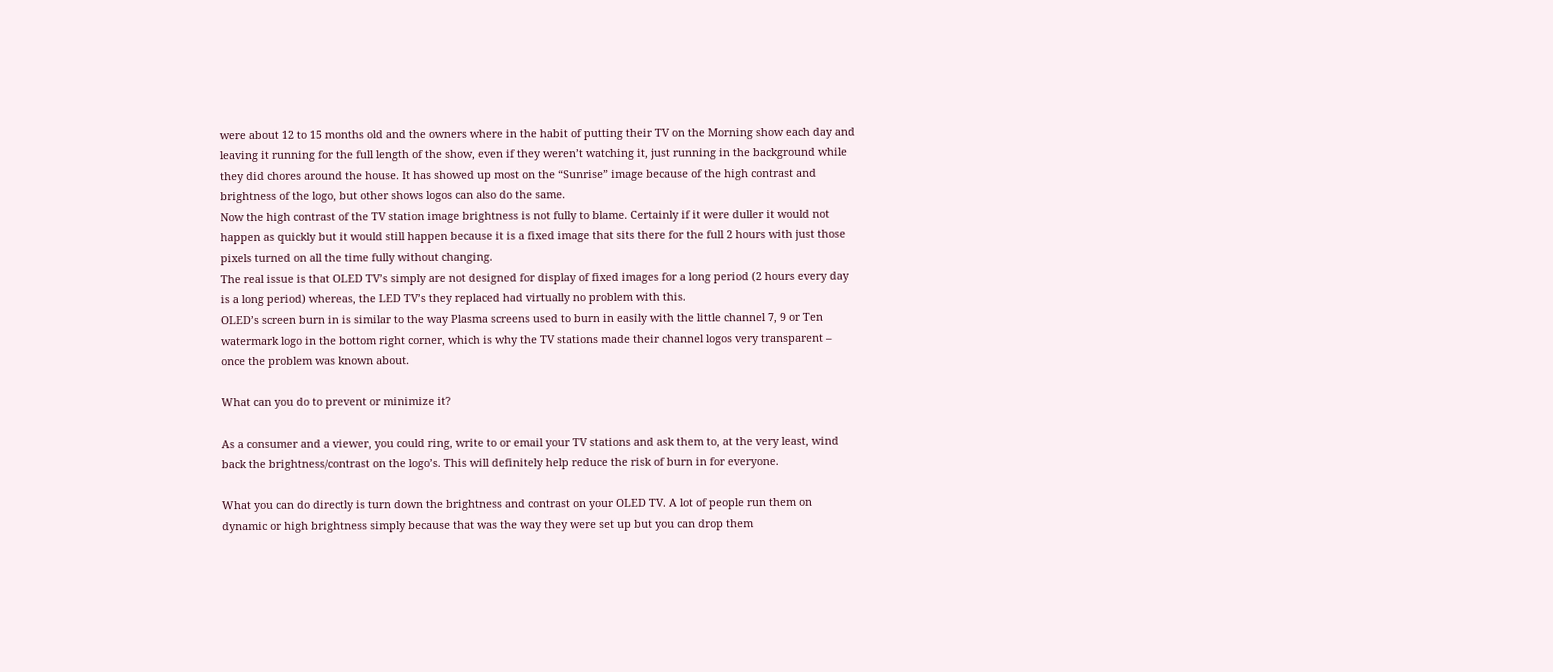were about 12 to 15 months old and the owners where in the habit of putting their TV on the Morning show each day and leaving it running for the full length of the show, even if they weren’t watching it, just running in the background while they did chores around the house. It has showed up most on the “Sunrise” image because of the high contrast and brightness of the logo, but other shows logos can also do the same.
Now the high contrast of the TV station image brightness is not fully to blame. Certainly if it were duller it would not happen as quickly but it would still happen because it is a fixed image that sits there for the full 2 hours with just those pixels turned on all the time fully without changing.
The real issue is that OLED TV’s simply are not designed for display of fixed images for a long period (2 hours every day is a long period) whereas, the LED TV’s they replaced had virtually no problem with this.
OLED’s screen burn in is similar to the way Plasma screens used to burn in easily with the little channel 7, 9 or Ten watermark logo in the bottom right corner, which is why the TV stations made their channel logos very transparent – once the problem was known about.

What can you do to prevent or minimize it?

As a consumer and a viewer, you could ring, write to or email your TV stations and ask them to, at the very least, wind back the brightness/contrast on the logo’s. This will definitely help reduce the risk of burn in for everyone.

What you can do directly is turn down the brightness and contrast on your OLED TV. A lot of people run them on dynamic or high brightness simply because that was the way they were set up but you can drop them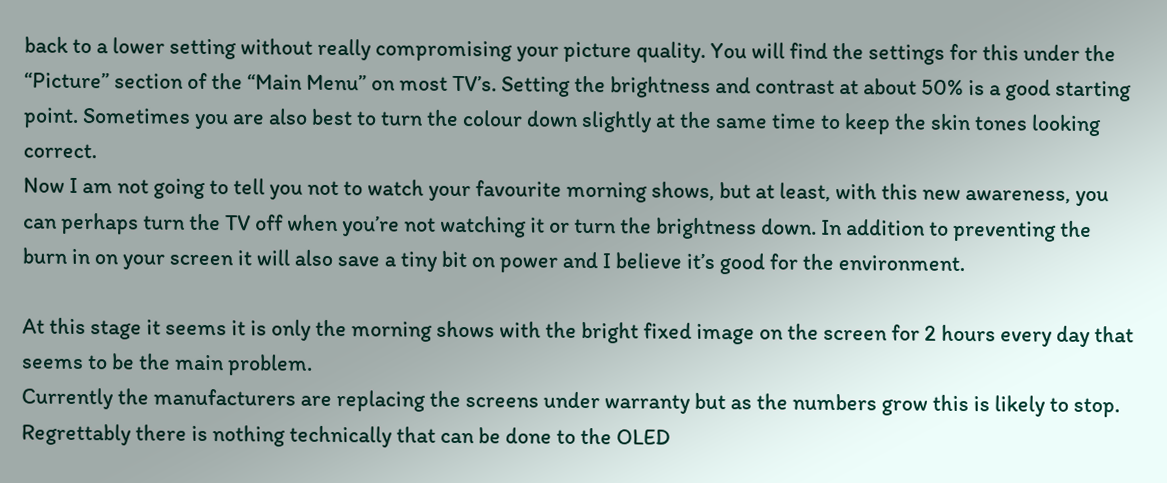back to a lower setting without really compromising your picture quality. You will find the settings for this under the “Picture” section of the “Main Menu” on most TV’s. Setting the brightness and contrast at about 50% is a good starting point. Sometimes you are also best to turn the colour down slightly at the same time to keep the skin tones looking correct.
Now I am not going to tell you not to watch your favourite morning shows, but at least, with this new awareness, you can perhaps turn the TV off when you’re not watching it or turn the brightness down. In addition to preventing the burn in on your screen it will also save a tiny bit on power and I believe it’s good for the environment.

At this stage it seems it is only the morning shows with the bright fixed image on the screen for 2 hours every day that seems to be the main problem.
Currently the manufacturers are replacing the screens under warranty but as the numbers grow this is likely to stop. Regrettably there is nothing technically that can be done to the OLED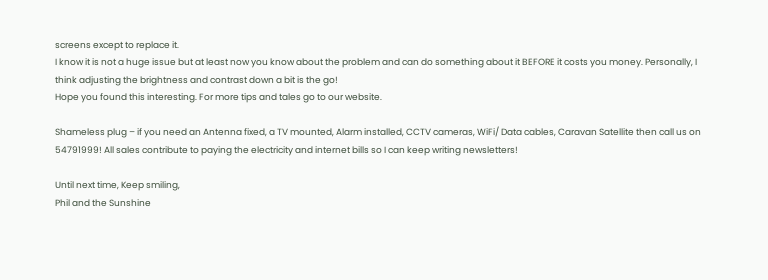screens except to replace it.
I know it is not a huge issue but at least now you know about the problem and can do something about it BEFORE it costs you money. Personally, I think adjusting the brightness and contrast down a bit is the go!
Hope you found this interesting. For more tips and tales go to our website.

Shameless plug – if you need an Antenna fixed, a TV mounted, Alarm installed, CCTV cameras, WiFi/ Data cables, Caravan Satellite then call us on 54791999! All sales contribute to paying the electricity and internet bills so I can keep writing newsletters!

Until next time, Keep smiling,
Phil and the Sunshine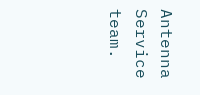Antenna Service team.